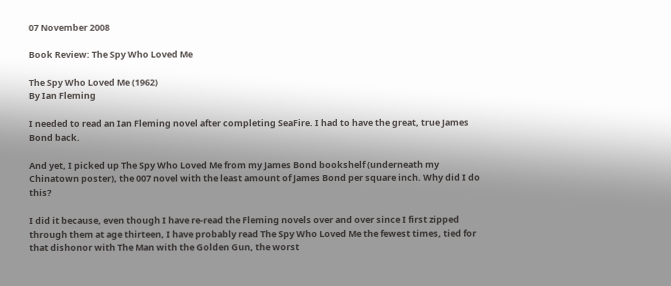07 November 2008

Book Review: The Spy Who Loved Me

The Spy Who Loved Me (1962)
By Ian Fleming

I needed to read an Ian Fleming novel after completing SeaFire. I had to have the great, true James Bond back.

And yet, I picked up The Spy Who Loved Me from my James Bond bookshelf (underneath my Chinatown poster), the 007 novel with the least amount of James Bond per square inch. Why did I do this?

I did it because, even though I have re-read the Fleming novels over and over since I first zipped through them at age thirteen, I have probably read The Spy Who Loved Me the fewest times, tied for that dishonor with The Man with the Golden Gun, the worst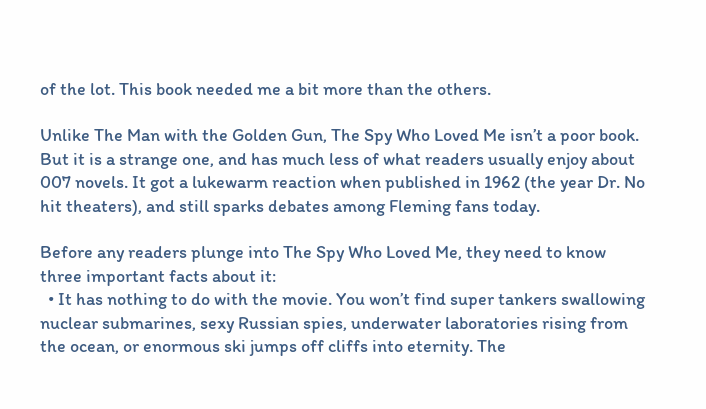of the lot. This book needed me a bit more than the others.

Unlike The Man with the Golden Gun, The Spy Who Loved Me isn’t a poor book. But it is a strange one, and has much less of what readers usually enjoy about 007 novels. It got a lukewarm reaction when published in 1962 (the year Dr. No hit theaters), and still sparks debates among Fleming fans today.

Before any readers plunge into The Spy Who Loved Me, they need to know three important facts about it:
  • It has nothing to do with the movie. You won’t find super tankers swallowing nuclear submarines, sexy Russian spies, underwater laboratories rising from the ocean, or enormous ski jumps off cliffs into eternity. The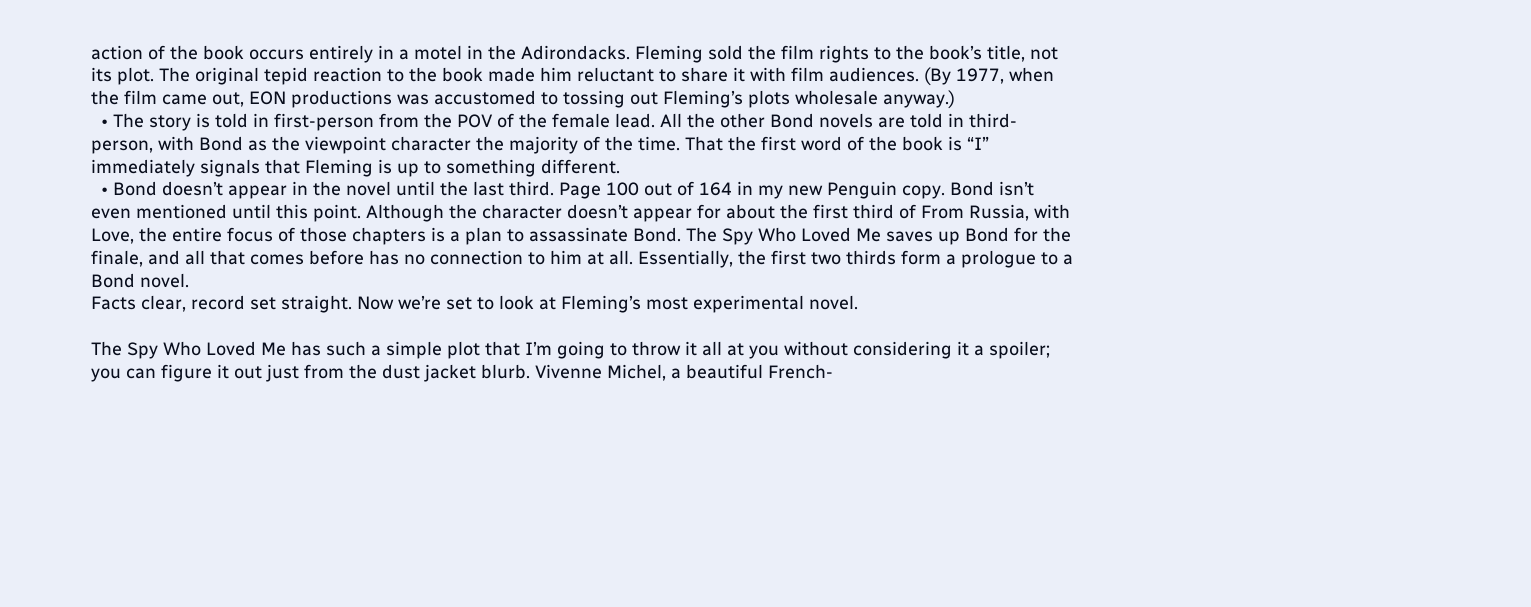action of the book occurs entirely in a motel in the Adirondacks. Fleming sold the film rights to the book’s title, not its plot. The original tepid reaction to the book made him reluctant to share it with film audiences. (By 1977, when the film came out, EON productions was accustomed to tossing out Fleming’s plots wholesale anyway.)
  • The story is told in first-person from the POV of the female lead. All the other Bond novels are told in third-person, with Bond as the viewpoint character the majority of the time. That the first word of the book is “I” immediately signals that Fleming is up to something different.
  • Bond doesn’t appear in the novel until the last third. Page 100 out of 164 in my new Penguin copy. Bond isn’t even mentioned until this point. Although the character doesn’t appear for about the first third of From Russia, with Love, the entire focus of those chapters is a plan to assassinate Bond. The Spy Who Loved Me saves up Bond for the finale, and all that comes before has no connection to him at all. Essentially, the first two thirds form a prologue to a Bond novel.
Facts clear, record set straight. Now we’re set to look at Fleming’s most experimental novel.

The Spy Who Loved Me has such a simple plot that I’m going to throw it all at you without considering it a spoiler; you can figure it out just from the dust jacket blurb. Vivenne Michel, a beautiful French-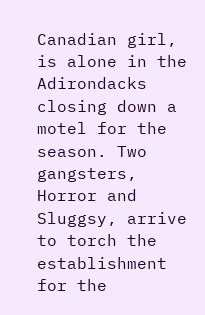Canadian girl, is alone in the Adirondacks closing down a motel for the season. Two gangsters, Horror and Sluggsy, arrive to torch the establishment for the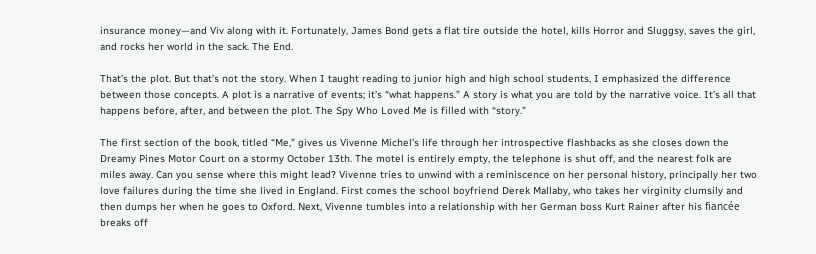insurance money—and Viv along with it. Fortunately, James Bond gets a flat tire outside the hotel, kills Horror and Sluggsy, saves the girl, and rocks her world in the sack. The End.

That’s the plot. But that’s not the story. When I taught reading to junior high and high school students, I emphasized the difference between those concepts. A plot is a narrative of events; it’s “what happens.” A story is what you are told by the narrative voice. It’s all that happens before, after, and between the plot. The Spy Who Loved Me is filled with “story.”

The first section of the book, titled “Me,” gives us Vivenne Michel’s life through her introspective flashbacks as she closes down the Dreamy Pines Motor Court on a stormy October 13th. The motel is entirely empty, the telephone is shut off, and the nearest folk are miles away. Can you sense where this might lead? Vivenne tries to unwind with a reminiscence on her personal history, principally her two love failures during the time she lived in England. First comes the school boyfriend Derek Mallaby, who takes her virginity clumsily and then dumps her when he goes to Oxford. Next, Vivenne tumbles into a relationship with her German boss Kurt Rainer after his fiancée breaks off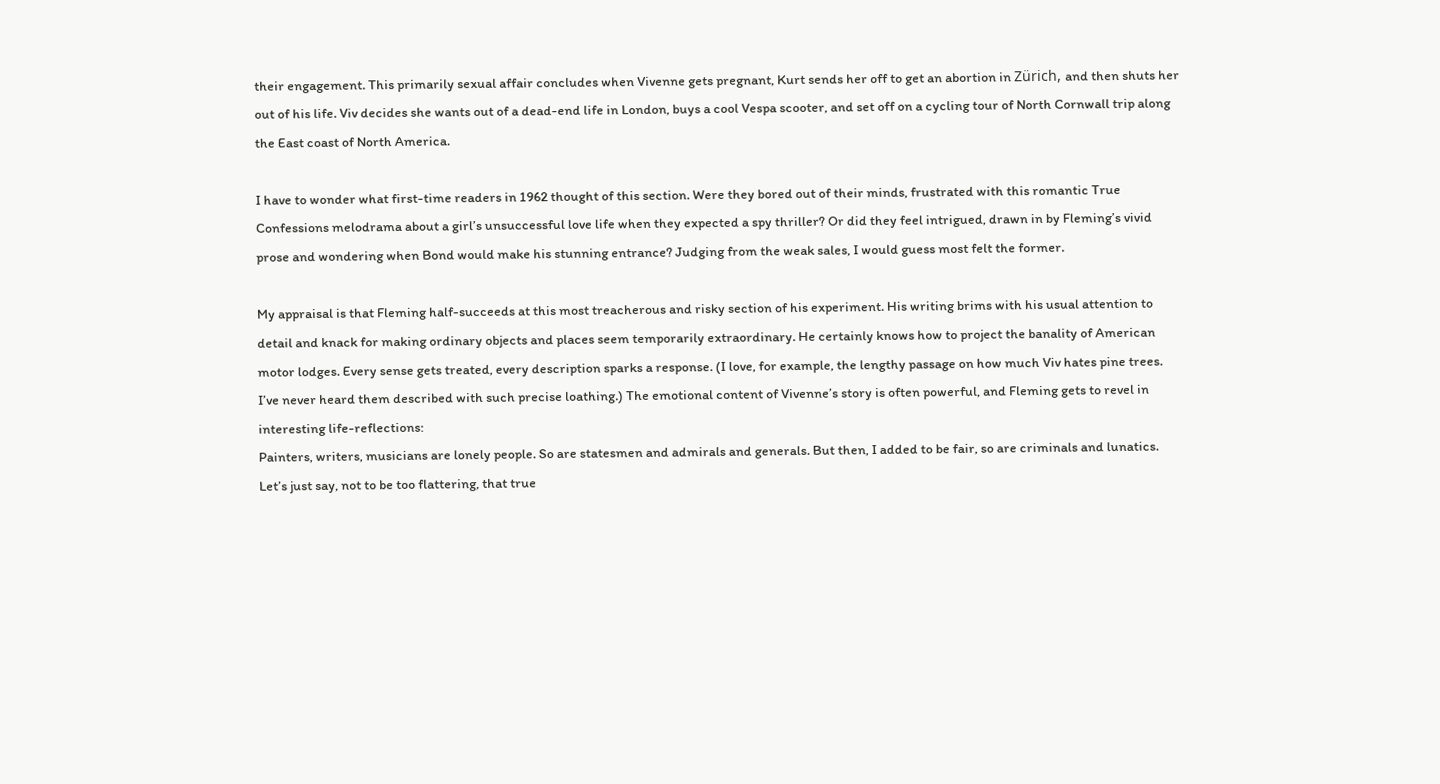their engagement. This primarily sexual affair concludes when Vivenne gets pregnant, Kurt sends her off to get an abortion in Zürich, and then shuts her out of his life. Viv decides she wants out of a dead-end life in London, buys a cool Vespa scooter, and set off on a cycling tour of North Cornwall trip along the East coast of North America.

I have to wonder what first-time readers in 1962 thought of this section. Were they bored out of their minds, frustrated with this romantic True Confessions melodrama about a girl’s unsuccessful love life when they expected a spy thriller? Or did they feel intrigued, drawn in by Fleming’s vivid prose and wondering when Bond would make his stunning entrance? Judging from the weak sales, I would guess most felt the former.

My appraisal is that Fleming half-succeeds at this most treacherous and risky section of his experiment. His writing brims with his usual attention to detail and knack for making ordinary objects and places seem temporarily extraordinary. He certainly knows how to project the banality of American motor lodges. Every sense gets treated, every description sparks a response. (I love, for example, the lengthy passage on how much Viv hates pine trees. I’ve never heard them described with such precise loathing.) The emotional content of Vivenne’s story is often powerful, and Fleming gets to revel in interesting life-reflections:
Painters, writers, musicians are lonely people. So are statesmen and admirals and generals. But then, I added to be fair, so are criminals and lunatics. Let’s just say, not to be too flattering, that true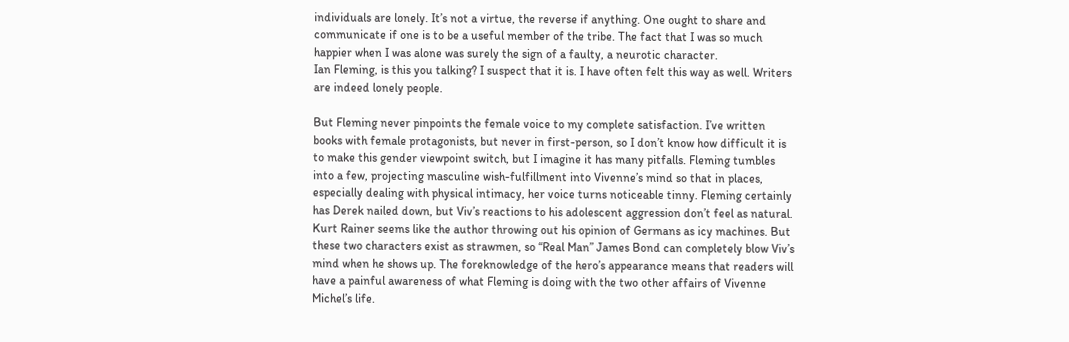individuals are lonely. It’s not a virtue, the reverse if anything. One ought to share and communicate if one is to be a useful member of the tribe. The fact that I was so much happier when I was alone was surely the sign of a faulty, a neurotic character.
Ian Fleming, is this you talking? I suspect that it is. I have often felt this way as well. Writers are indeed lonely people.

But Fleming never pinpoints the female voice to my complete satisfaction. I’ve written books with female protagonists, but never in first-person, so I don’t know how difficult it is to make this gender viewpoint switch, but I imagine it has many pitfalls. Fleming tumbles into a few, projecting masculine wish-fulfillment into Vivenne’s mind so that in places, especially dealing with physical intimacy, her voice turns noticeable tinny. Fleming certainly has Derek nailed down, but Viv’s reactions to his adolescent aggression don’t feel as natural. Kurt Rainer seems like the author throwing out his opinion of Germans as icy machines. But these two characters exist as strawmen, so “Real Man” James Bond can completely blow Viv’s mind when he shows up. The foreknowledge of the hero’s appearance means that readers will have a painful awareness of what Fleming is doing with the two other affairs of Vivenne Michel’s life.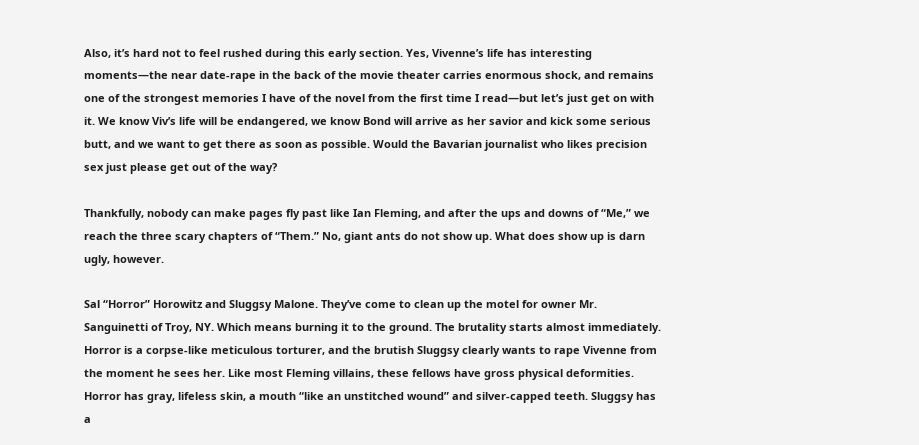Also, it’s hard not to feel rushed during this early section. Yes, Vivenne’s life has interesting moments—the near date-rape in the back of the movie theater carries enormous shock, and remains one of the strongest memories I have of the novel from the first time I read—but let’s just get on with it. We know Viv’s life will be endangered, we know Bond will arrive as her savior and kick some serious butt, and we want to get there as soon as possible. Would the Bavarian journalist who likes precision sex just please get out of the way?

Thankfully, nobody can make pages fly past like Ian Fleming, and after the ups and downs of “Me,” we reach the three scary chapters of “Them.” No, giant ants do not show up. What does show up is darn ugly, however.

Sal “Horror” Horowitz and Sluggsy Malone. They’ve come to clean up the motel for owner Mr. Sanguinetti of Troy, NY. Which means burning it to the ground. The brutality starts almost immediately. Horror is a corpse-like meticulous torturer, and the brutish Sluggsy clearly wants to rape Vivenne from the moment he sees her. Like most Fleming villains, these fellows have gross physical deformities. Horror has gray, lifeless skin, a mouth “like an unstitched wound” and silver-capped teeth. Sluggsy has a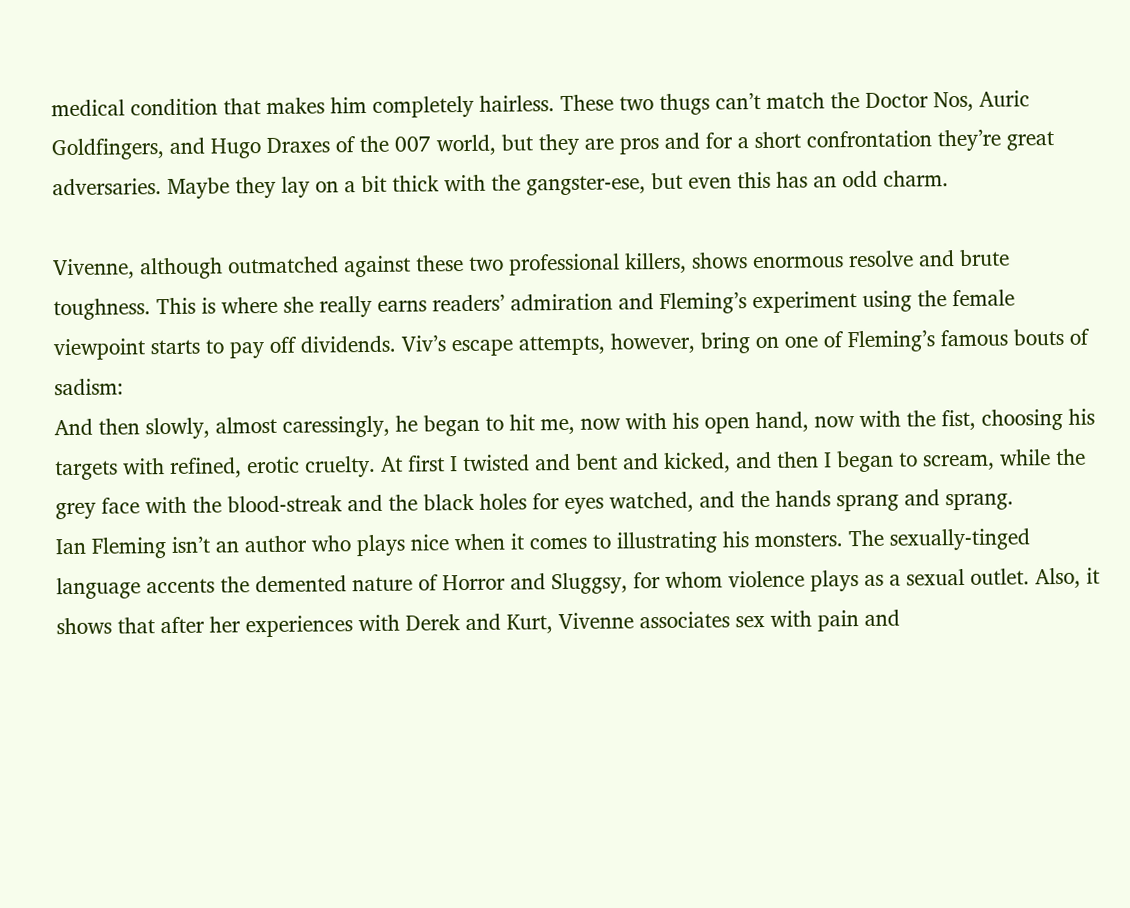medical condition that makes him completely hairless. These two thugs can’t match the Doctor Nos, Auric Goldfingers, and Hugo Draxes of the 007 world, but they are pros and for a short confrontation they’re great adversaries. Maybe they lay on a bit thick with the gangster-ese, but even this has an odd charm.

Vivenne, although outmatched against these two professional killers, shows enormous resolve and brute toughness. This is where she really earns readers’ admiration and Fleming’s experiment using the female viewpoint starts to pay off dividends. Viv’s escape attempts, however, bring on one of Fleming’s famous bouts of sadism:
And then slowly, almost caressingly, he began to hit me, now with his open hand, now with the fist, choosing his targets with refined, erotic cruelty. At first I twisted and bent and kicked, and then I began to scream, while the grey face with the blood-streak and the black holes for eyes watched, and the hands sprang and sprang.
Ian Fleming isn’t an author who plays nice when it comes to illustrating his monsters. The sexually-tinged language accents the demented nature of Horror and Sluggsy, for whom violence plays as a sexual outlet. Also, it shows that after her experiences with Derek and Kurt, Vivenne associates sex with pain and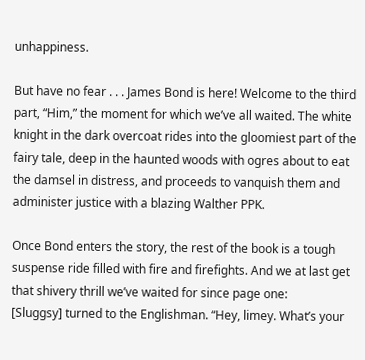unhappiness.

But have no fear . . . James Bond is here! Welcome to the third part, “Him,” the moment for which we’ve all waited. The white knight in the dark overcoat rides into the gloomiest part of the fairy tale, deep in the haunted woods with ogres about to eat the damsel in distress, and proceeds to vanquish them and administer justice with a blazing Walther PPK.

Once Bond enters the story, the rest of the book is a tough suspense ride filled with fire and firefights. And we at last get that shivery thrill we’ve waited for since page one:
[Sluggsy] turned to the Englishman. “Hey, limey. What’s your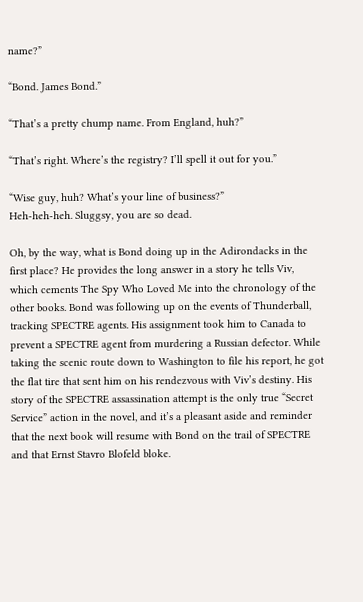name?”

“Bond. James Bond.”

“That’s a pretty chump name. From England, huh?”

“That’s right. Where’s the registry? I’ll spell it out for you.”

“Wise guy, huh? What’s your line of business?”
Heh-heh-heh. Sluggsy, you are so dead.

Oh, by the way, what is Bond doing up in the Adirondacks in the first place? He provides the long answer in a story he tells Viv, which cements The Spy Who Loved Me into the chronology of the other books. Bond was following up on the events of Thunderball, tracking SPECTRE agents. His assignment took him to Canada to prevent a SPECTRE agent from murdering a Russian defector. While taking the scenic route down to Washington to file his report, he got the flat tire that sent him on his rendezvous with Viv’s destiny. His story of the SPECTRE assassination attempt is the only true “Secret Service” action in the novel, and it’s a pleasant aside and reminder that the next book will resume with Bond on the trail of SPECTRE and that Ernst Stavro Blofeld bloke.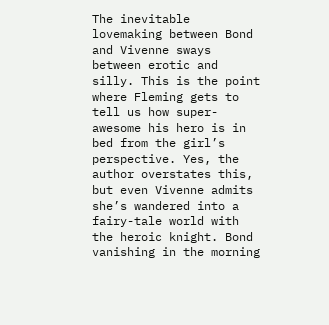The inevitable lovemaking between Bond and Vivenne sways between erotic and silly. This is the point where Fleming gets to tell us how super-awesome his hero is in bed from the girl’s perspective. Yes, the author overstates this, but even Vivenne admits she’s wandered into a fairy-tale world with the heroic knight. Bond vanishing in the morning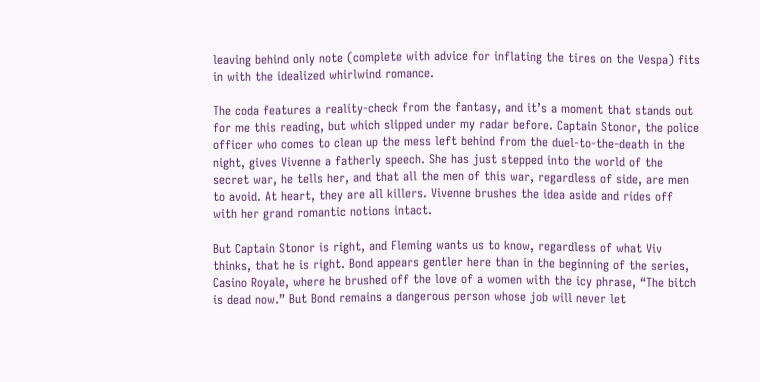leaving behind only note (complete with advice for inflating the tires on the Vespa) fits in with the idealized whirlwind romance.

The coda features a reality-check from the fantasy, and it’s a moment that stands out for me this reading, but which slipped under my radar before. Captain Stonor, the police officer who comes to clean up the mess left behind from the duel-to-the-death in the night, gives Vivenne a fatherly speech. She has just stepped into the world of the secret war, he tells her, and that all the men of this war, regardless of side, are men to avoid. At heart, they are all killers. Vivenne brushes the idea aside and rides off with her grand romantic notions intact.

But Captain Stonor is right, and Fleming wants us to know, regardless of what Viv thinks, that he is right. Bond appears gentler here than in the beginning of the series, Casino Royale, where he brushed off the love of a women with the icy phrase, “The bitch is dead now.” But Bond remains a dangerous person whose job will never let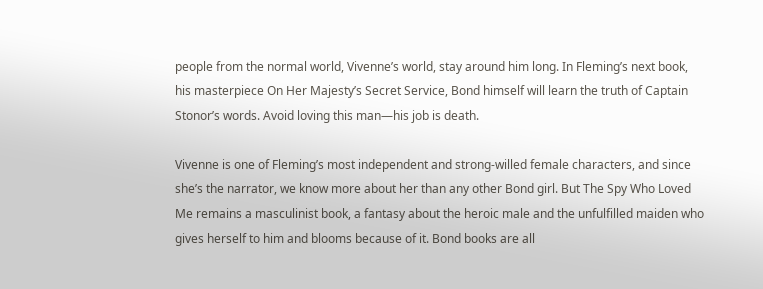people from the normal world, Vivenne’s world, stay around him long. In Fleming’s next book, his masterpiece On Her Majesty’s Secret Service, Bond himself will learn the truth of Captain Stonor’s words. Avoid loving this man—his job is death.

Vivenne is one of Fleming’s most independent and strong-willed female characters, and since she’s the narrator, we know more about her than any other Bond girl. But The Spy Who Loved Me remains a masculinist book, a fantasy about the heroic male and the unfulfilled maiden who gives herself to him and blooms because of it. Bond books are all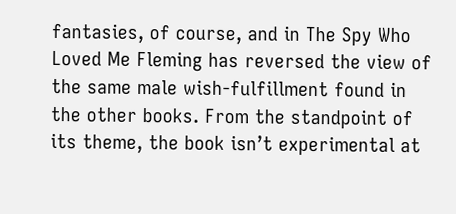fantasies, of course, and in The Spy Who Loved Me Fleming has reversed the view of the same male wish-fulfillment found in the other books. From the standpoint of its theme, the book isn’t experimental at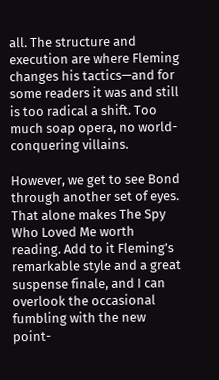all. The structure and execution are where Fleming changes his tactics—and for some readers it was and still is too radical a shift. Too much soap opera, no world-conquering villains.

However, we get to see Bond through another set of eyes. That alone makes The Spy Who Loved Me worth reading. Add to it Fleming’s remarkable style and a great suspense finale, and I can overlook the occasional fumbling with the new point-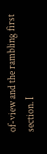of-view and the rambling first section. I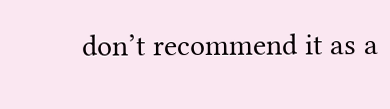don’t recommend it as a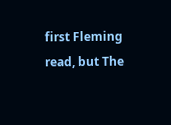first Fleming read, but The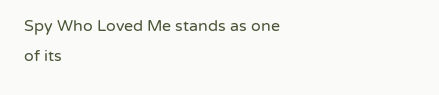Spy Who Loved Me stands as one of its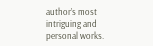author’s most intriguing and personal works.